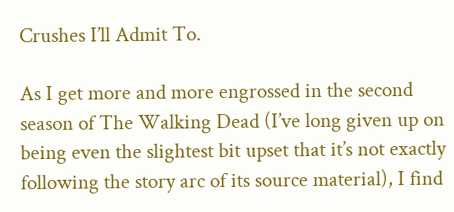Crushes I’ll Admit To.

As I get more and more engrossed in the second season of The Walking Dead (I’ve long given up on being even the slightest bit upset that it’s not exactly following the story arc of its source material), I find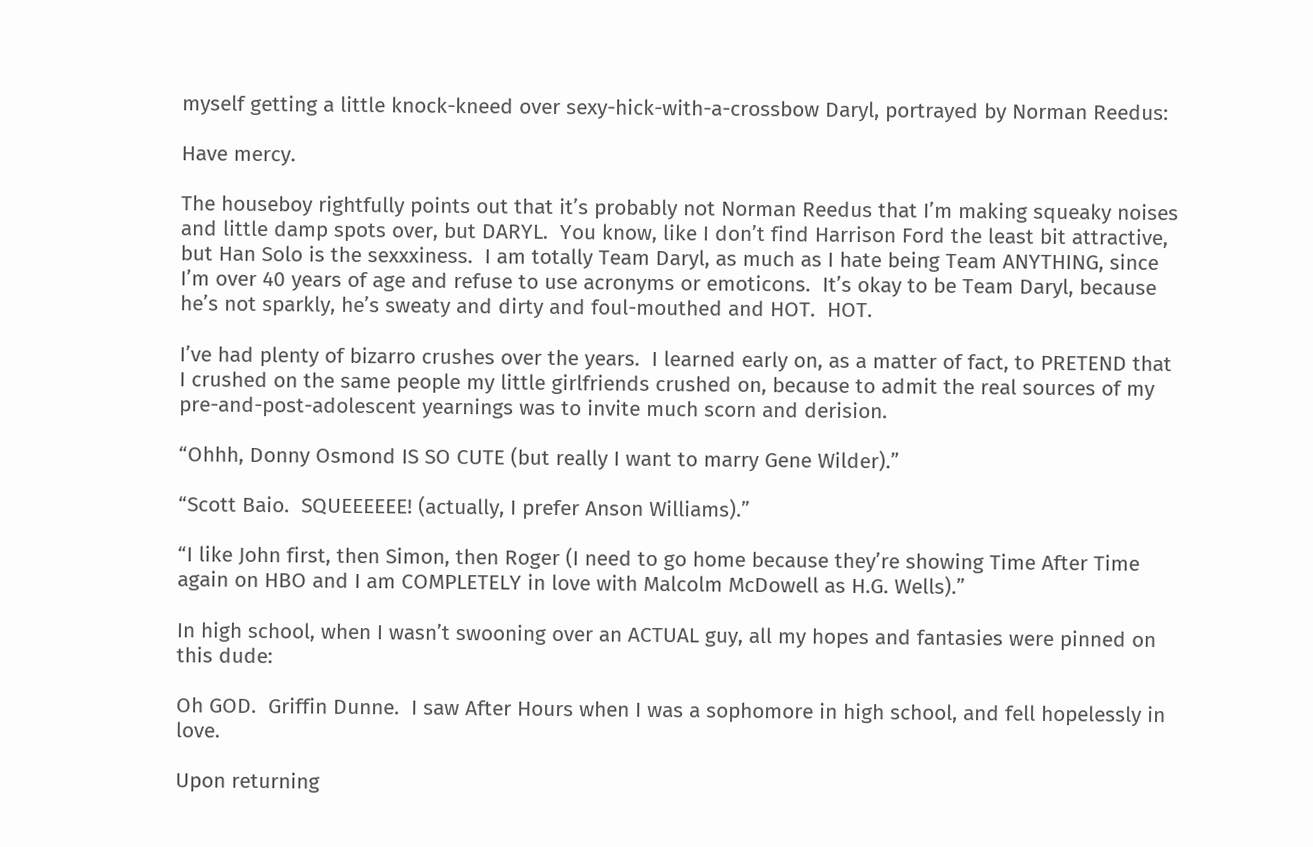myself getting a little knock-kneed over sexy-hick-with-a-crossbow Daryl, portrayed by Norman Reedus:

Have mercy.

The houseboy rightfully points out that it’s probably not Norman Reedus that I’m making squeaky noises and little damp spots over, but DARYL.  You know, like I don’t find Harrison Ford the least bit attractive, but Han Solo is the sexxxiness.  I am totally Team Daryl, as much as I hate being Team ANYTHING, since I’m over 40 years of age and refuse to use acronyms or emoticons.  It’s okay to be Team Daryl, because he’s not sparkly, he’s sweaty and dirty and foul-mouthed and HOT.  HOT.

I’ve had plenty of bizarro crushes over the years.  I learned early on, as a matter of fact, to PRETEND that I crushed on the same people my little girlfriends crushed on, because to admit the real sources of my pre-and-post-adolescent yearnings was to invite much scorn and derision.

“Ohhh, Donny Osmond IS SO CUTE (but really I want to marry Gene Wilder).”

“Scott Baio.  SQUEEEEEE! (actually, I prefer Anson Williams).”

“I like John first, then Simon, then Roger (I need to go home because they’re showing Time After Time again on HBO and I am COMPLETELY in love with Malcolm McDowell as H.G. Wells).”

In high school, when I wasn’t swooning over an ACTUAL guy, all my hopes and fantasies were pinned on this dude:

Oh GOD.  Griffin Dunne.  I saw After Hours when I was a sophomore in high school, and fell hopelessly in love.

Upon returning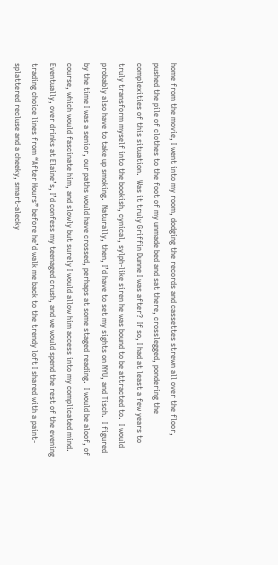home from the movie, I went into my room, dodging the records and cassettes strewn all over the floor, pushed the pile of clothes to the foot of my unmade bed and sat there, crosslegged, pondering the complexities of this situation.  Was it truly Griffin Dunne I was after?  If so, I had at least a few years to truly transform myself into the bookish, cynical, sylph-like siren he was bound to be attracted to.  I would probably also have to take up smoking.  Naturally, then, I’d have to set my sights on NYU, and Tisch.  I figured by the time I was a senior, our paths would have crossed, perhaps at some staged reading.  I would be aloof, of course, which would fascinate him, and slowly but surely I would allow him access into my complicated mind.  Eventually, over drinks at Elaine’s, I’d confess my teenaged crush, and we would spend the rest of the evening trading choice lines from “After Hours” before he’d walk me back to the trendy loft I shared with a paint-splattered recluse and a cheeky, smart-alecky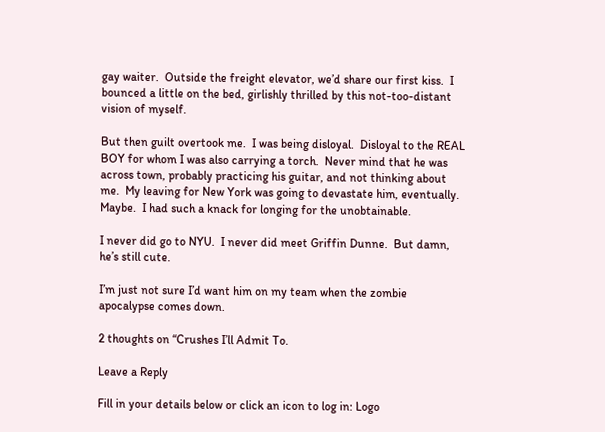gay waiter.  Outside the freight elevator, we’d share our first kiss.  I bounced a little on the bed, girlishly thrilled by this not-too-distant vision of myself.

But then guilt overtook me.  I was being disloyal.  Disloyal to the REAL BOY for whom I was also carrying a torch.  Never mind that he was across town, probably practicing his guitar, and not thinking about me.  My leaving for New York was going to devastate him, eventually.  Maybe.  I had such a knack for longing for the unobtainable.

I never did go to NYU.  I never did meet Griffin Dunne.  But damn, he’s still cute.

I’m just not sure I’d want him on my team when the zombie apocalypse comes down.

2 thoughts on “Crushes I’ll Admit To.

Leave a Reply

Fill in your details below or click an icon to log in: Logo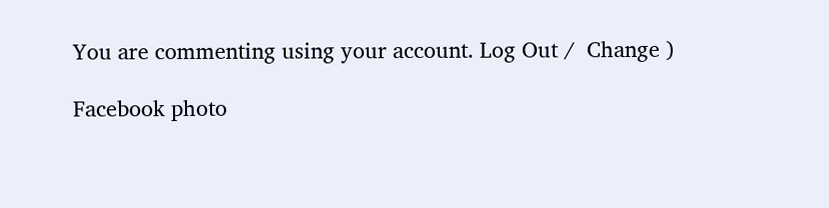You are commenting using your account. Log Out /  Change )

Facebook photo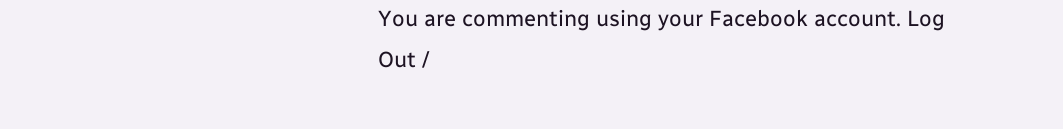You are commenting using your Facebook account. Log Out /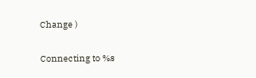Change )

Connecting to %s